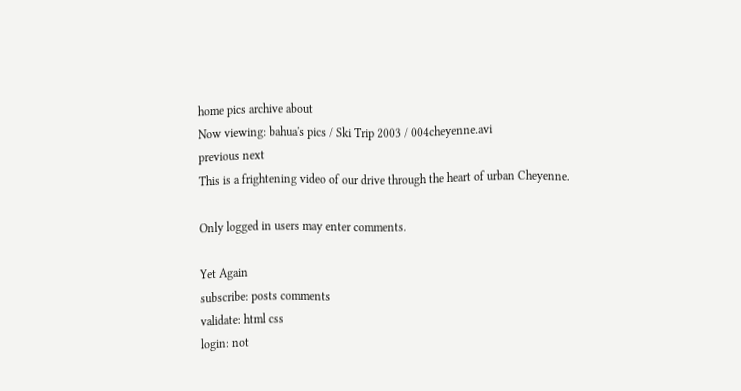home pics archive about
Now viewing: bahua's pics / Ski Trip 2003 / 004cheyenne.avi
previous next
This is a frightening video of our drive through the heart of urban Cheyenne.

Only logged in users may enter comments.

Yet Again
subscribe: posts comments
validate: html css
login: not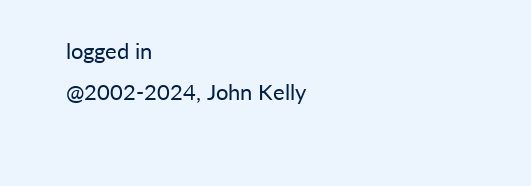logged in
@2002-2024, John Kelly